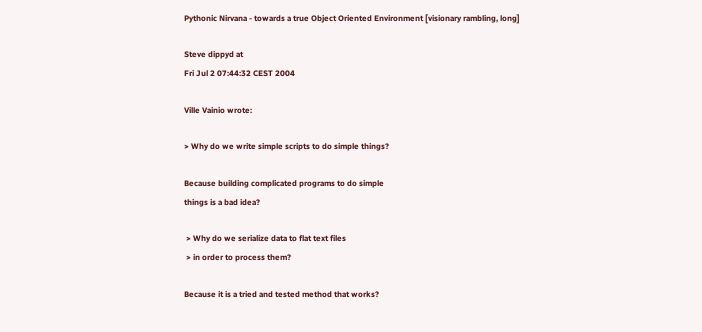Pythonic Nirvana - towards a true Object Oriented Environment [visionary rambling, long]

Steve dippyd at
Fri Jul 2 07:44:32 CEST 2004

Ville Vainio wrote:

> Why do we write simple scripts to do simple things?

Because building complicated programs to do simple
things is a bad idea?

 > Why do we serialize data to flat text files
 > in order to process them?

Because it is a tried and tested method that works?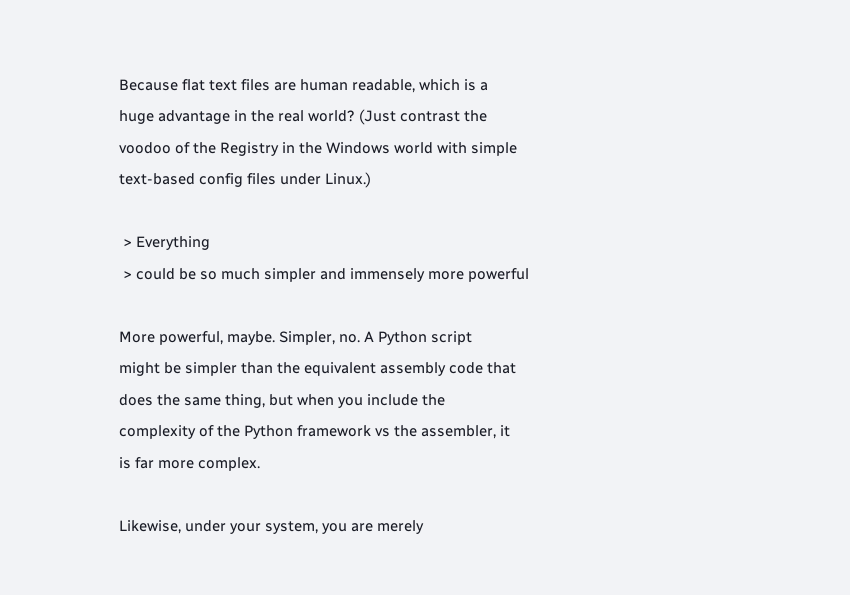Because flat text files are human readable, which is a
huge advantage in the real world? (Just contrast the
voodoo of the Registry in the Windows world with simple
text-based config files under Linux.)

 > Everything
 > could be so much simpler and immensely more powerful

More powerful, maybe. Simpler, no. A Python script
might be simpler than the equivalent assembly code that
does the same thing, but when you include the
complexity of the Python framework vs the assembler, it
is far more complex.

Likewise, under your system, you are merely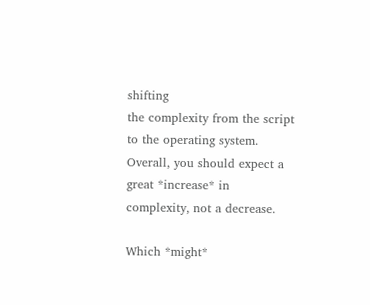shifting
the complexity from the script to the operating system.
Overall, you should expect a great *increase* in
complexity, not a decrease.

Which *might*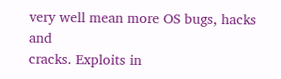very well mean more OS bugs, hacks and
cracks. Exploits in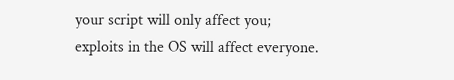your script will only affect you;
exploits in the OS will affect everyone.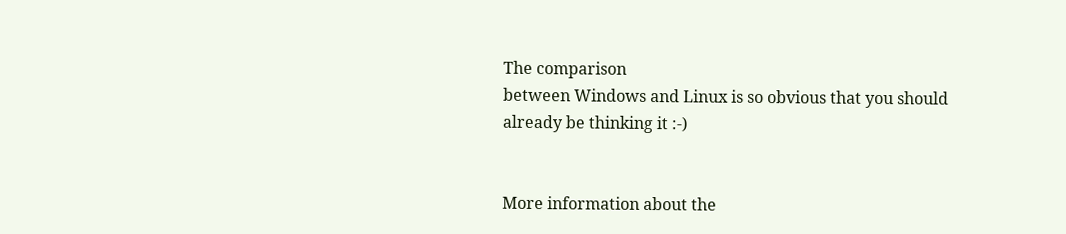The comparison
between Windows and Linux is so obvious that you should
already be thinking it :-)


More information about the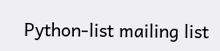Python-list mailing list